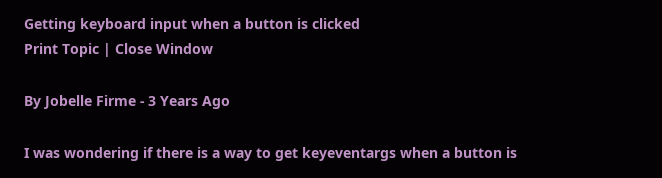Getting keyboard input when a button is clicked
Print Topic | Close Window

By Jobelle Firme - 3 Years Ago

I was wondering if there is a way to get keyeventargs when a button is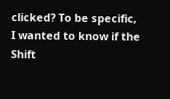clicked? To be specific, I wanted to know if the Shift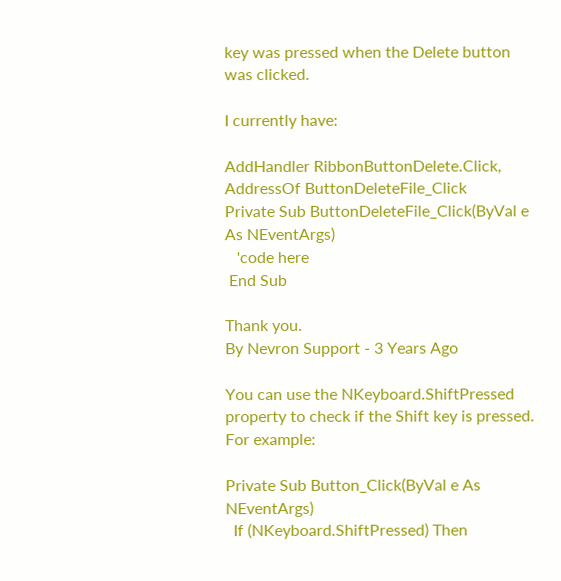key was pressed when the Delete button was clicked.

I currently have:

AddHandler RibbonButtonDelete.Click, AddressOf ButtonDeleteFile_Click
Private Sub ButtonDeleteFile_Click(ByVal e As NEventArgs)
   'code here
 End Sub

Thank you.
By Nevron Support - 3 Years Ago

You can use the NKeyboard.ShiftPressed property to check if the Shift key is pressed. For example:

Private Sub Button_Click(ByVal e As NEventArgs)
  If (NKeyboard.ShiftPressed) Then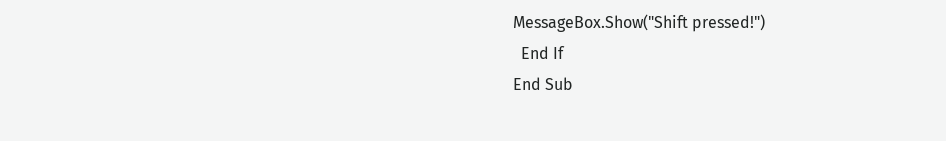MessageBox.Show("Shift pressed!")
  End If
End Sub